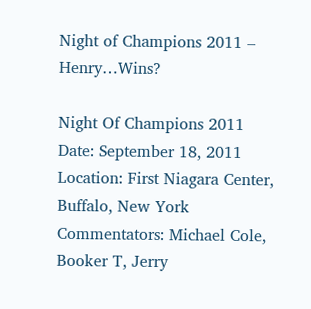Night of Champions 2011 – Henry…Wins?

Night Of Champions 2011
Date: September 18, 2011
Location: First Niagara Center, Buffalo, New York
Commentators: Michael Cole, Booker T, Jerry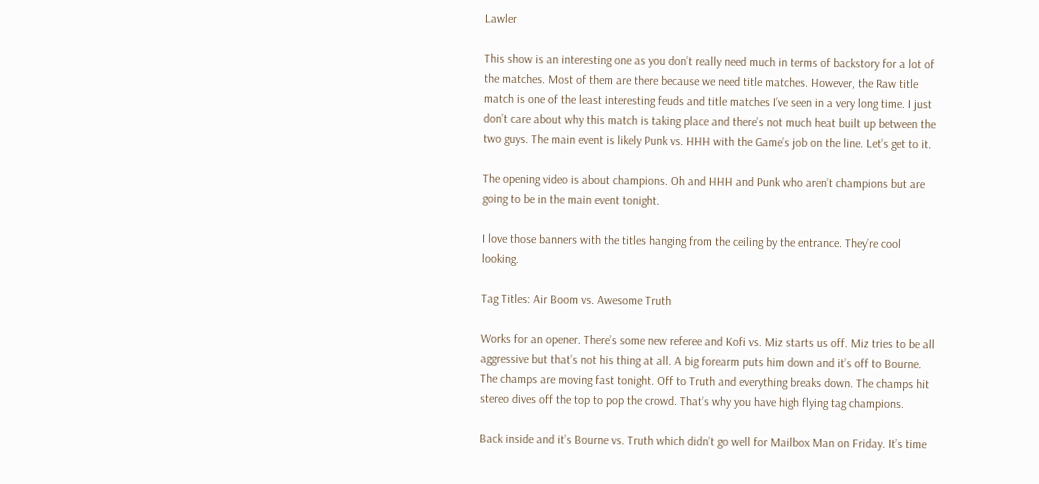Lawler

This show is an interesting one as you don’t really need much in terms of backstory for a lot of the matches. Most of them are there because we need title matches. However, the Raw title match is one of the least interesting feuds and title matches I’ve seen in a very long time. I just don’t care about why this match is taking place and there’s not much heat built up between the two guys. The main event is likely Punk vs. HHH with the Game’s job on the line. Let’s get to it.

The opening video is about champions. Oh and HHH and Punk who aren’t champions but are going to be in the main event tonight.

I love those banners with the titles hanging from the ceiling by the entrance. They’re cool looking.

Tag Titles: Air Boom vs. Awesome Truth

Works for an opener. There’s some new referee and Kofi vs. Miz starts us off. Miz tries to be all aggressive but that’s not his thing at all. A big forearm puts him down and it’s off to Bourne. The champs are moving fast tonight. Off to Truth and everything breaks down. The champs hit stereo dives off the top to pop the crowd. That’s why you have high flying tag champions.

Back inside and it’s Bourne vs. Truth which didn’t go well for Mailbox Man on Friday. It’s time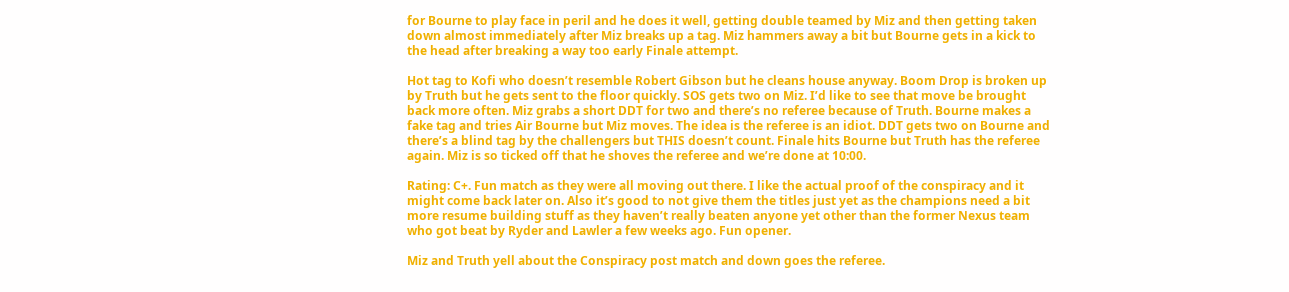for Bourne to play face in peril and he does it well, getting double teamed by Miz and then getting taken down almost immediately after Miz breaks up a tag. Miz hammers away a bit but Bourne gets in a kick to the head after breaking a way too early Finale attempt.

Hot tag to Kofi who doesn’t resemble Robert Gibson but he cleans house anyway. Boom Drop is broken up by Truth but he gets sent to the floor quickly. SOS gets two on Miz. I’d like to see that move be brought back more often. Miz grabs a short DDT for two and there’s no referee because of Truth. Bourne makes a fake tag and tries Air Bourne but Miz moves. The idea is the referee is an idiot. DDT gets two on Bourne and there’s a blind tag by the challengers but THIS doesn’t count. Finale hits Bourne but Truth has the referee again. Miz is so ticked off that he shoves the referee and we’re done at 10:00.

Rating: C+. Fun match as they were all moving out there. I like the actual proof of the conspiracy and it might come back later on. Also it’s good to not give them the titles just yet as the champions need a bit more resume building stuff as they haven’t really beaten anyone yet other than the former Nexus team who got beat by Ryder and Lawler a few weeks ago. Fun opener.

Miz and Truth yell about the Conspiracy post match and down goes the referee.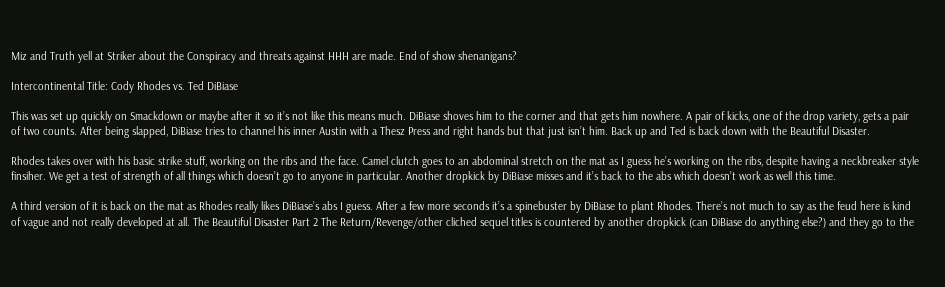Miz and Truth yell at Striker about the Conspiracy and threats against HHH are made. End of show shenanigans?

Intercontinental Title: Cody Rhodes vs. Ted DiBiase

This was set up quickly on Smackdown or maybe after it so it’s not like this means much. DiBiase shoves him to the corner and that gets him nowhere. A pair of kicks, one of the drop variety, gets a pair of two counts. After being slapped, DiBiase tries to channel his inner Austin with a Thesz Press and right hands but that just isn’t him. Back up and Ted is back down with the Beautiful Disaster.

Rhodes takes over with his basic strike stuff, working on the ribs and the face. Camel clutch goes to an abdominal stretch on the mat as I guess he’s working on the ribs, despite having a neckbreaker style finsiher. We get a test of strength of all things which doesn’t go to anyone in particular. Another dropkick by DiBiase misses and it’s back to the abs which doesn’t work as well this time.

A third version of it is back on the mat as Rhodes really likes DiBiase’s abs I guess. After a few more seconds it’s a spinebuster by DiBiase to plant Rhodes. There’s not much to say as the feud here is kind of vague and not really developed at all. The Beautiful Disaster Part 2 The Return/Revenge/other cliched sequel titles is countered by another dropkick (can DiBiase do anything else?) and they go to the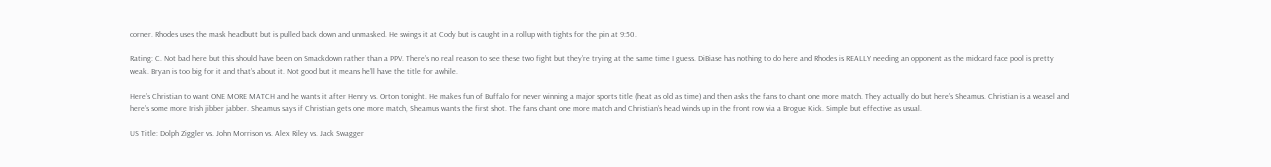corner. Rhodes uses the mask headbutt but is pulled back down and unmasked. He swings it at Cody but is caught in a rollup with tights for the pin at 9:50.

Rating: C. Not bad here but this should have been on Smackdown rather than a PPV. There’s no real reason to see these two fight but they’re trying at the same time I guess. DiBiase has nothing to do here and Rhodes is REALLY needing an opponent as the midcard face pool is pretty weak. Bryan is too big for it and that’s about it. Not good but it means he’ll have the title for awhile.

Here’s Christian to want ONE MORE MATCH and he wants it after Henry vs. Orton tonight. He makes fun of Buffalo for never winning a major sports title (heat as old as time) and then asks the fans to chant one more match. They actually do but here’s Sheamus. Christian is a weasel and here’s some more Irish jibber jabber. Sheamus says if Christian gets one more match, Sheamus wants the first shot. The fans chant one more match and Christian’s head winds up in the front row via a Brogue Kick. Simple but effective as usual.

US Title: Dolph Ziggler vs. John Morrison vs. Alex Riley vs. Jack Swagger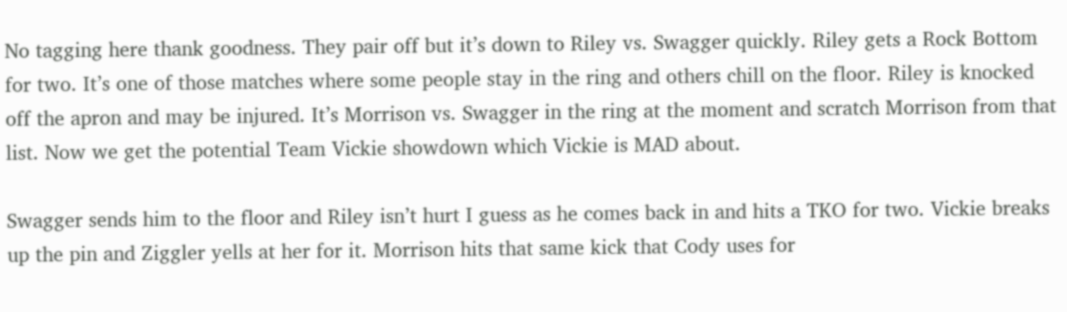No tagging here thank goodness. They pair off but it’s down to Riley vs. Swagger quickly. Riley gets a Rock Bottom for two. It’s one of those matches where some people stay in the ring and others chill on the floor. Riley is knocked off the apron and may be injured. It’s Morrison vs. Swagger in the ring at the moment and scratch Morrison from that list. Now we get the potential Team Vickie showdown which Vickie is MAD about.

Swagger sends him to the floor and Riley isn’t hurt I guess as he comes back in and hits a TKO for two. Vickie breaks up the pin and Ziggler yells at her for it. Morrison hits that same kick that Cody uses for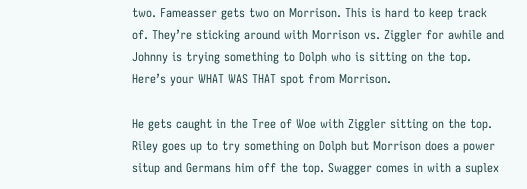two. Fameasser gets two on Morrison. This is hard to keep track of. They’re sticking around with Morrison vs. Ziggler for awhile and Johnny is trying something to Dolph who is sitting on the top. Here’s your WHAT WAS THAT spot from Morrison.

He gets caught in the Tree of Woe with Ziggler sitting on the top. Riley goes up to try something on Dolph but Morrison does a power situp and Germans him off the top. Swagger comes in with a suplex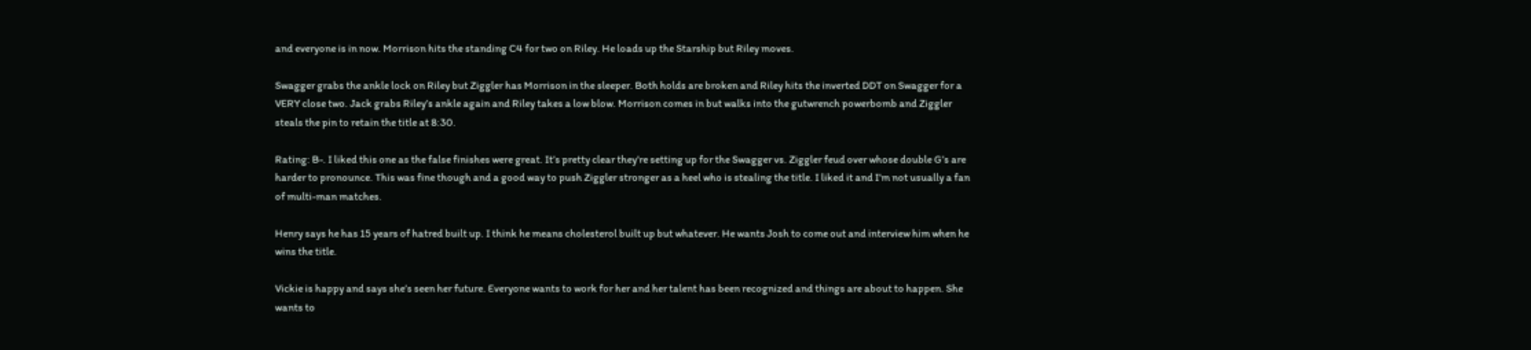and everyone is in now. Morrison hits the standing C4 for two on Riley. He loads up the Starship but Riley moves.

Swagger grabs the ankle lock on Riley but Ziggler has Morrison in the sleeper. Both holds are broken and Riley hits the inverted DDT on Swagger for a VERY close two. Jack grabs Riley’s ankle again and Riley takes a low blow. Morrison comes in but walks into the gutwrench powerbomb and Ziggler steals the pin to retain the title at 8:30.

Rating: B-. I liked this one as the false finishes were great. It’s pretty clear they’re setting up for the Swagger vs. Ziggler feud over whose double G’s are harder to pronounce. This was fine though and a good way to push Ziggler stronger as a heel who is stealing the title. I liked it and I’m not usually a fan of multi-man matches.

Henry says he has 15 years of hatred built up. I think he means cholesterol built up but whatever. He wants Josh to come out and interview him when he wins the title.

Vickie is happy and says she’s seen her future. Everyone wants to work for her and her talent has been recognized and things are about to happen. She wants to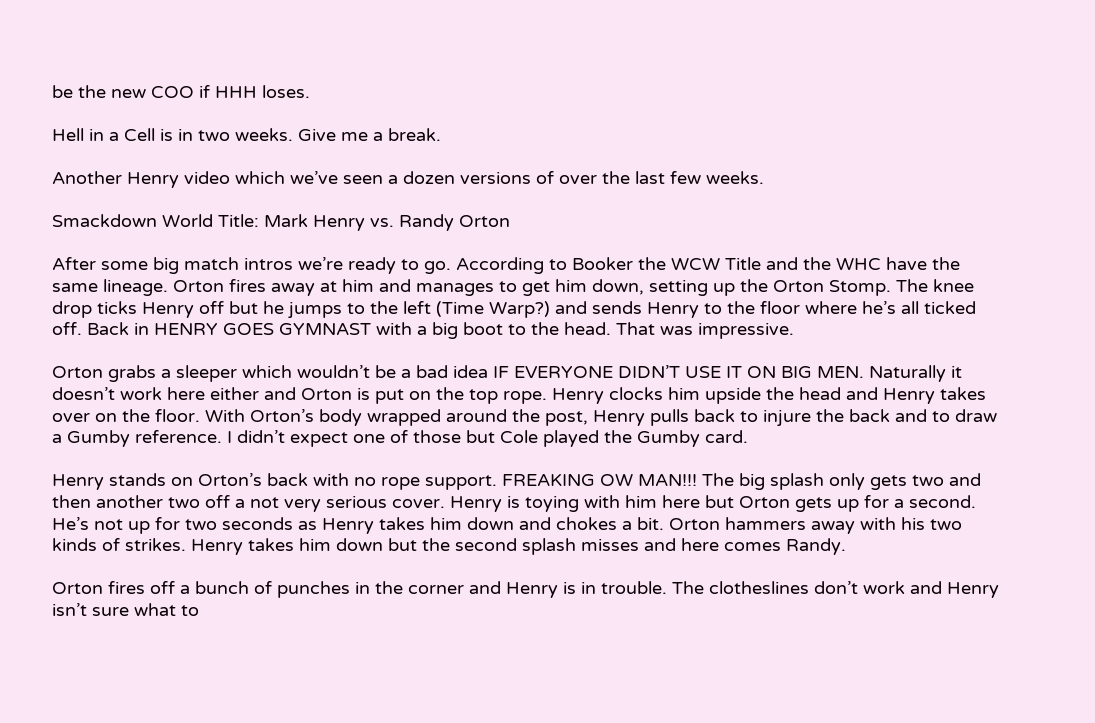be the new COO if HHH loses.

Hell in a Cell is in two weeks. Give me a break.

Another Henry video which we’ve seen a dozen versions of over the last few weeks.

Smackdown World Title: Mark Henry vs. Randy Orton

After some big match intros we’re ready to go. According to Booker the WCW Title and the WHC have the same lineage. Orton fires away at him and manages to get him down, setting up the Orton Stomp. The knee drop ticks Henry off but he jumps to the left (Time Warp?) and sends Henry to the floor where he’s all ticked off. Back in HENRY GOES GYMNAST with a big boot to the head. That was impressive.

Orton grabs a sleeper which wouldn’t be a bad idea IF EVERYONE DIDN’T USE IT ON BIG MEN. Naturally it doesn’t work here either and Orton is put on the top rope. Henry clocks him upside the head and Henry takes over on the floor. With Orton’s body wrapped around the post, Henry pulls back to injure the back and to draw a Gumby reference. I didn’t expect one of those but Cole played the Gumby card.

Henry stands on Orton’s back with no rope support. FREAKING OW MAN!!! The big splash only gets two and then another two off a not very serious cover. Henry is toying with him here but Orton gets up for a second. He’s not up for two seconds as Henry takes him down and chokes a bit. Orton hammers away with his two kinds of strikes. Henry takes him down but the second splash misses and here comes Randy.

Orton fires off a bunch of punches in the corner and Henry is in trouble. The clotheslines don’t work and Henry isn’t sure what to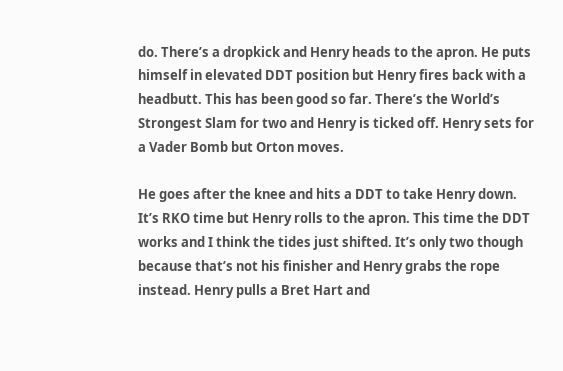do. There’s a dropkick and Henry heads to the apron. He puts himself in elevated DDT position but Henry fires back with a headbutt. This has been good so far. There’s the World’s Strongest Slam for two and Henry is ticked off. Henry sets for a Vader Bomb but Orton moves.

He goes after the knee and hits a DDT to take Henry down. It’s RKO time but Henry rolls to the apron. This time the DDT works and I think the tides just shifted. It’s only two though because that’s not his finisher and Henry grabs the rope instead. Henry pulls a Bret Hart and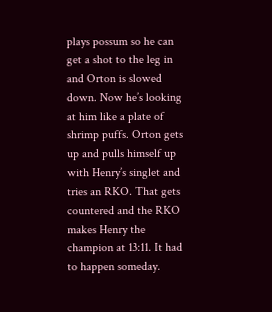plays possum so he can get a shot to the leg in and Orton is slowed down. Now he’s looking at him like a plate of shrimp puffs. Orton gets up and pulls himself up with Henry’s singlet and tries an RKO. That gets countered and the RKO makes Henry the champion at 13:11. It had to happen someday.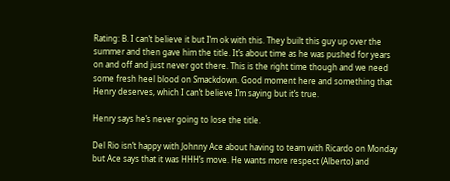Rating: B. I can’t believe it but I’m ok with this. They built this guy up over the summer and then gave him the title. It’s about time as he was pushed for years on and off and just never got there. This is the right time though and we need some fresh heel blood on Smackdown. Good moment here and something that Henry deserves, which I can’t believe I’m saying but it’s true.

Henry says he’s never going to lose the title.

Del Rio isn’t happy with Johnny Ace about having to team with Ricardo on Monday but Ace says that it was HHH’s move. He wants more respect (Alberto) and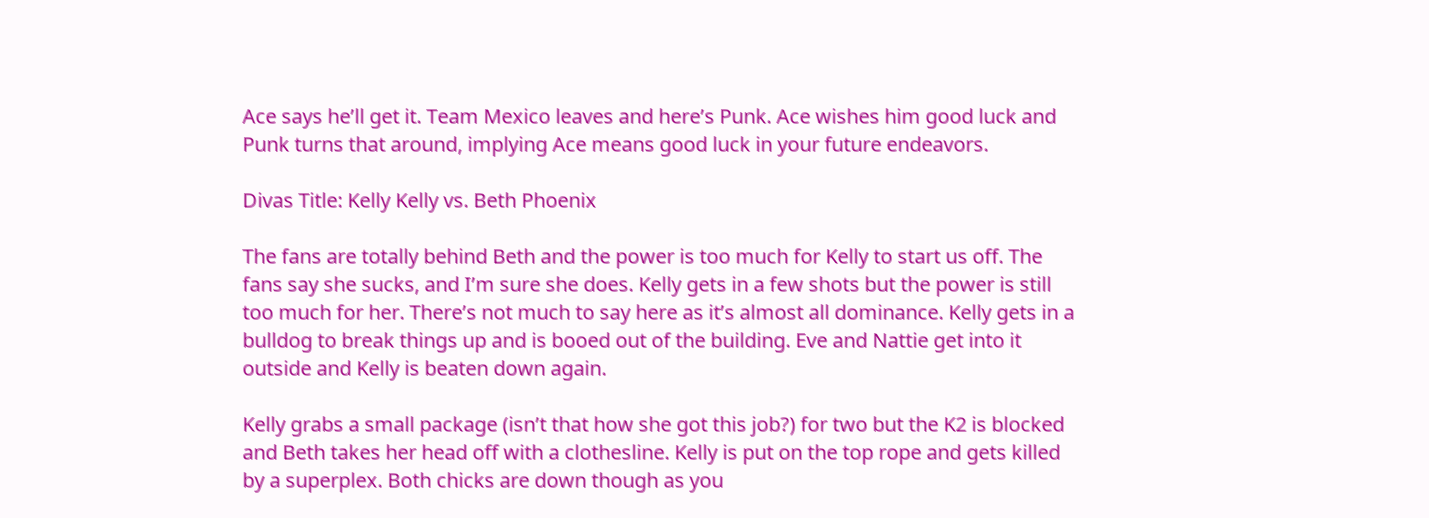Ace says he’ll get it. Team Mexico leaves and here’s Punk. Ace wishes him good luck and Punk turns that around, implying Ace means good luck in your future endeavors.

Divas Title: Kelly Kelly vs. Beth Phoenix

The fans are totally behind Beth and the power is too much for Kelly to start us off. The fans say she sucks, and I’m sure she does. Kelly gets in a few shots but the power is still too much for her. There’s not much to say here as it’s almost all dominance. Kelly gets in a bulldog to break things up and is booed out of the building. Eve and Nattie get into it outside and Kelly is beaten down again.

Kelly grabs a small package (isn’t that how she got this job?) for two but the K2 is blocked and Beth takes her head off with a clothesline. Kelly is put on the top rope and gets killed by a superplex. Both chicks are down though as you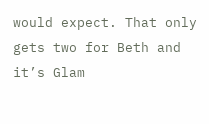would expect. That only gets two for Beth and it’s Glam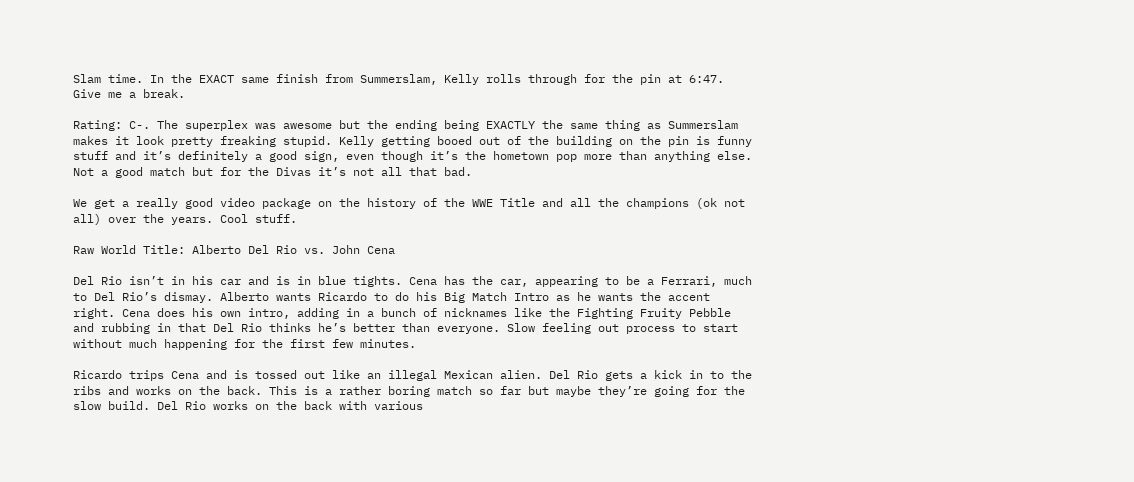Slam time. In the EXACT same finish from Summerslam, Kelly rolls through for the pin at 6:47. Give me a break.

Rating: C-. The superplex was awesome but the ending being EXACTLY the same thing as Summerslam makes it look pretty freaking stupid. Kelly getting booed out of the building on the pin is funny stuff and it’s definitely a good sign, even though it’s the hometown pop more than anything else. Not a good match but for the Divas it’s not all that bad.

We get a really good video package on the history of the WWE Title and all the champions (ok not all) over the years. Cool stuff.

Raw World Title: Alberto Del Rio vs. John Cena

Del Rio isn’t in his car and is in blue tights. Cena has the car, appearing to be a Ferrari, much to Del Rio’s dismay. Alberto wants Ricardo to do his Big Match Intro as he wants the accent right. Cena does his own intro, adding in a bunch of nicknames like the Fighting Fruity Pebble and rubbing in that Del Rio thinks he’s better than everyone. Slow feeling out process to start without much happening for the first few minutes.

Ricardo trips Cena and is tossed out like an illegal Mexican alien. Del Rio gets a kick in to the ribs and works on the back. This is a rather boring match so far but maybe they’re going for the slow build. Del Rio works on the back with various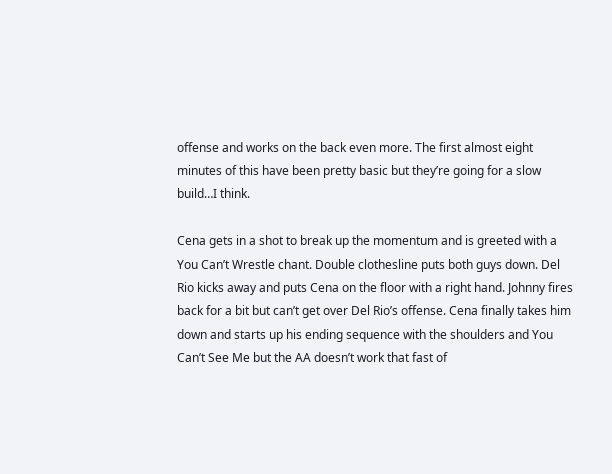offense and works on the back even more. The first almost eight minutes of this have been pretty basic but they’re going for a slow build…I think.

Cena gets in a shot to break up the momentum and is greeted with a You Can’t Wrestle chant. Double clothesline puts both guys down. Del Rio kicks away and puts Cena on the floor with a right hand. Johnny fires back for a bit but can’t get over Del Rio’s offense. Cena finally takes him down and starts up his ending sequence with the shoulders and You Can’t See Me but the AA doesn’t work that fast of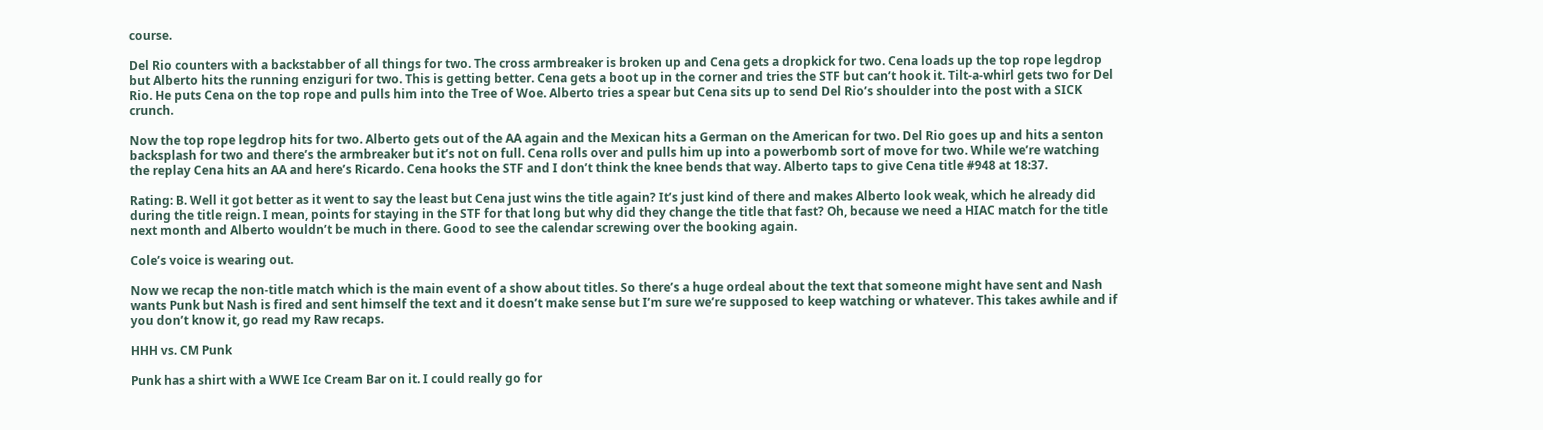course.

Del Rio counters with a backstabber of all things for two. The cross armbreaker is broken up and Cena gets a dropkick for two. Cena loads up the top rope legdrop but Alberto hits the running enziguri for two. This is getting better. Cena gets a boot up in the corner and tries the STF but can’t hook it. Tilt-a-whirl gets two for Del Rio. He puts Cena on the top rope and pulls him into the Tree of Woe. Alberto tries a spear but Cena sits up to send Del Rio’s shoulder into the post with a SICK crunch.

Now the top rope legdrop hits for two. Alberto gets out of the AA again and the Mexican hits a German on the American for two. Del Rio goes up and hits a senton backsplash for two and there’s the armbreaker but it’s not on full. Cena rolls over and pulls him up into a powerbomb sort of move for two. While we’re watching the replay Cena hits an AA and here’s Ricardo. Cena hooks the STF and I don’t think the knee bends that way. Alberto taps to give Cena title #948 at 18:37.

Rating: B. Well it got better as it went to say the least but Cena just wins the title again? It’s just kind of there and makes Alberto look weak, which he already did during the title reign. I mean, points for staying in the STF for that long but why did they change the title that fast? Oh, because we need a HIAC match for the title next month and Alberto wouldn’t be much in there. Good to see the calendar screwing over the booking again.

Cole’s voice is wearing out.

Now we recap the non-title match which is the main event of a show about titles. So there’s a huge ordeal about the text that someone might have sent and Nash wants Punk but Nash is fired and sent himself the text and it doesn’t make sense but I’m sure we’re supposed to keep watching or whatever. This takes awhile and if you don’t know it, go read my Raw recaps.

HHH vs. CM Punk

Punk has a shirt with a WWE Ice Cream Bar on it. I could really go for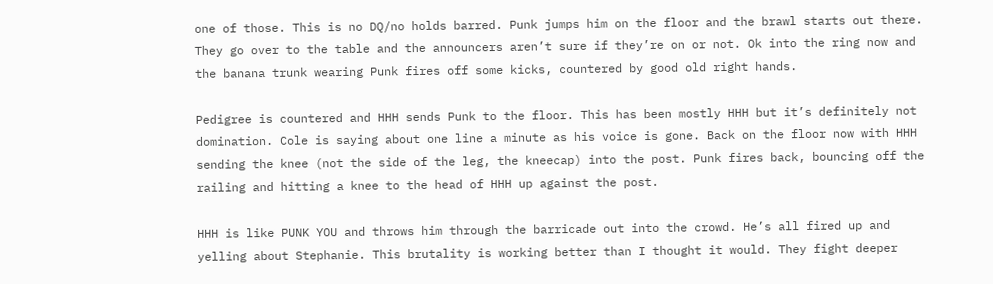one of those. This is no DQ/no holds barred. Punk jumps him on the floor and the brawl starts out there. They go over to the table and the announcers aren’t sure if they’re on or not. Ok into the ring now and the banana trunk wearing Punk fires off some kicks, countered by good old right hands.

Pedigree is countered and HHH sends Punk to the floor. This has been mostly HHH but it’s definitely not domination. Cole is saying about one line a minute as his voice is gone. Back on the floor now with HHH sending the knee (not the side of the leg, the kneecap) into the post. Punk fires back, bouncing off the railing and hitting a knee to the head of HHH up against the post.

HHH is like PUNK YOU and throws him through the barricade out into the crowd. He’s all fired up and yelling about Stephanie. This brutality is working better than I thought it would. They fight deeper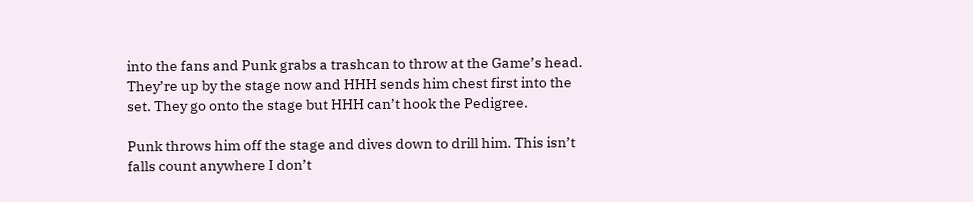into the fans and Punk grabs a trashcan to throw at the Game’s head. They’re up by the stage now and HHH sends him chest first into the set. They go onto the stage but HHH can’t hook the Pedigree.

Punk throws him off the stage and dives down to drill him. This isn’t falls count anywhere I don’t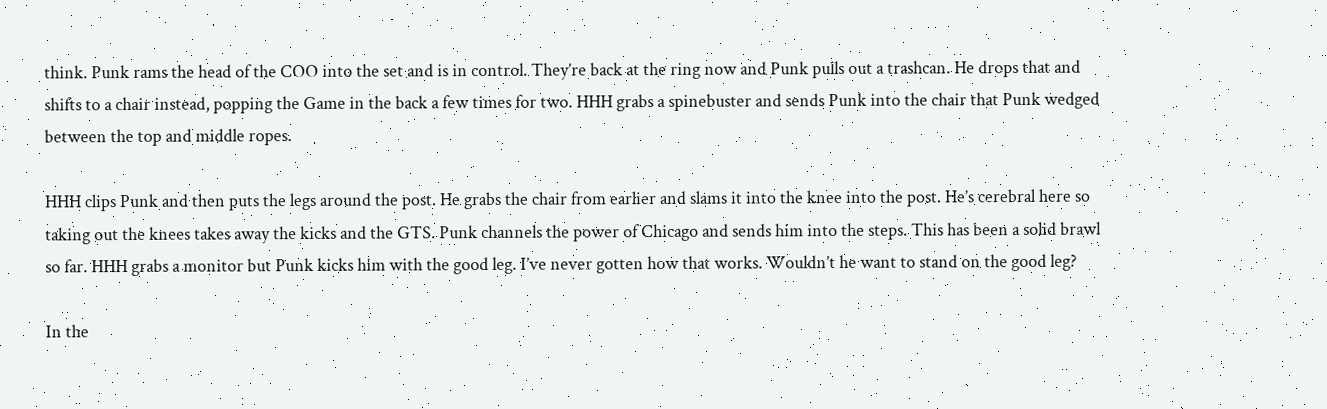think. Punk rams the head of the COO into the set and is in control. They’re back at the ring now and Punk pulls out a trashcan. He drops that and shifts to a chair instead, popping the Game in the back a few times for two. HHH grabs a spinebuster and sends Punk into the chair that Punk wedged between the top and middle ropes.

HHH clips Punk and then puts the legs around the post. He grabs the chair from earlier and slams it into the knee into the post. He’s cerebral here so taking out the knees takes away the kicks and the GTS. Punk channels the power of Chicago and sends him into the steps. This has been a solid brawl so far. HHH grabs a monitor but Punk kicks him with the good leg. I’ve never gotten how that works. Wouldn’t he want to stand on the good leg?

In the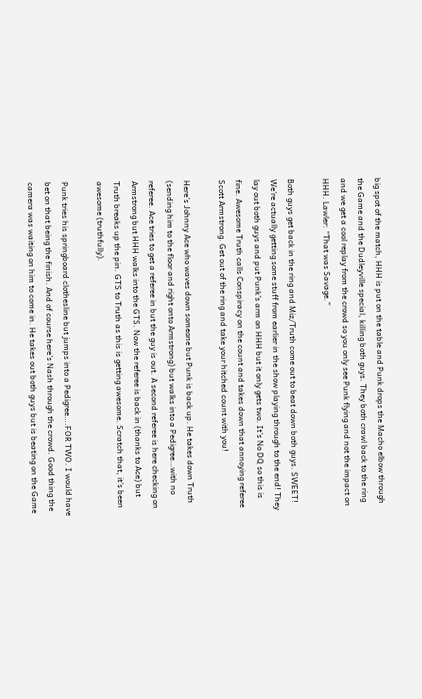big spot of the match, HHH is put on the table and Punk drops the Macho elbow through the Game and the Dudleyville special, killing both guys. They both crawl back to the ring and we get a cool replay from the crowd so you only see Punk flying and not the impact on HHH. Lawler: “That was Savage.”

Both guys get back in the ring and Miz/Truth come out to beat down both guys. SWEET! We’re actually getting some stuff from earlier in the show playing through to the end! They lay out both guys and put Punk’s arm on HHH but it only gets two. It’s No DQ so this is fine. Awesome Truth calls Conspiracy on the count and takes down that annoying referee Scott Armstrong. Get out of the ring and take your hitched count with you!

Here’s Johnny Ace who waves down someone but Punk is back up. He takes down Truth (sending him to the floor and right onto Armstrong) but walks into a Pedigree…with no referee. Ace tries to get a referee in but the guy is out. A second referee is here checking on Armstrong but HHH walks into the GTS. Now the referee is back in (thanks to Ace) but Truth breaks up the pin. GTS to Truth as this is getting awesome. Scratch that, it’s been awesome (truthfully).

Punk tries his springboard clothesline but jumps into a Pedigree….FOR TWO. I would have bet on that being the finish. And of course here’s Nash through the crowd. Good thing the camera was waiting on him to come in. He takes out both guys but is beating on the Game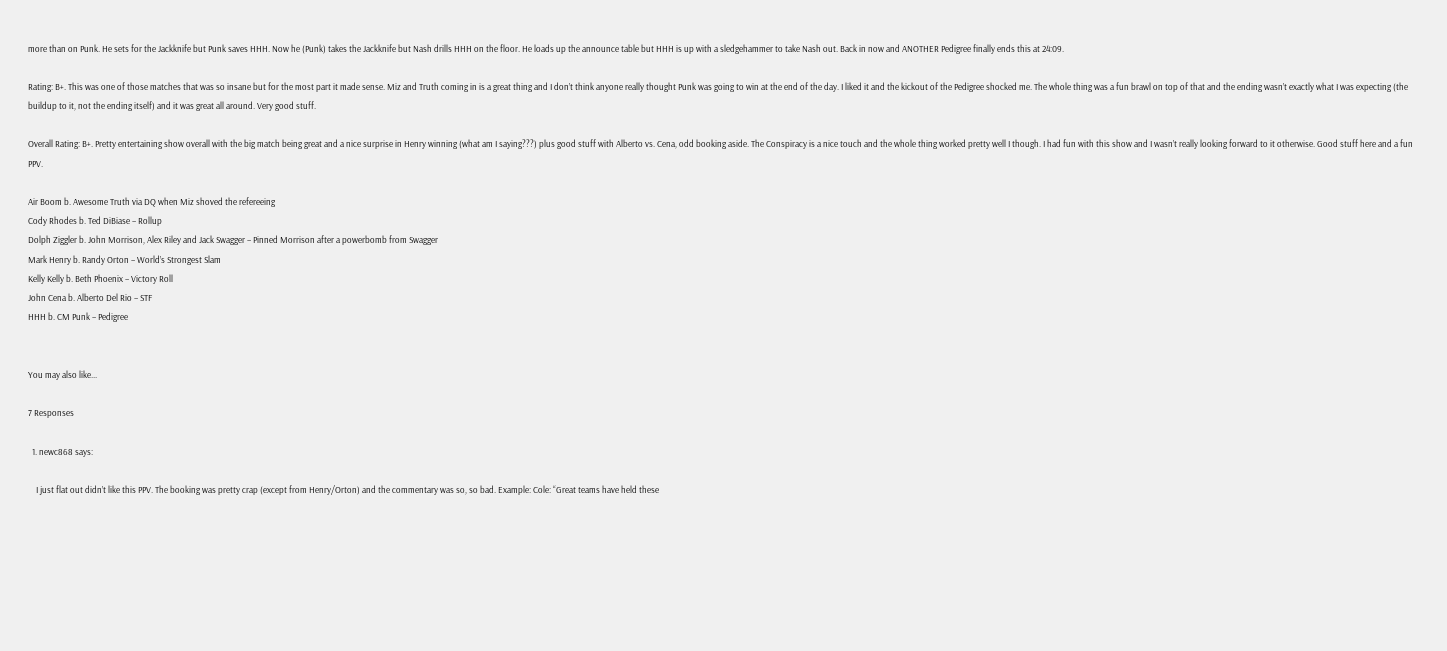more than on Punk. He sets for the Jackknife but Punk saves HHH. Now he (Punk) takes the Jackknife but Nash drills HHH on the floor. He loads up the announce table but HHH is up with a sledgehammer to take Nash out. Back in now and ANOTHER Pedigree finally ends this at 24:09.

Rating: B+. This was one of those matches that was so insane but for the most part it made sense. Miz and Truth coming in is a great thing and I don’t think anyone really thought Punk was going to win at the end of the day. I liked it and the kickout of the Pedigree shocked me. The whole thing was a fun brawl on top of that and the ending wasn’t exactly what I was expecting (the buildup to it, not the ending itself) and it was great all around. Very good stuff.

Overall Rating: B+. Pretty entertaining show overall with the big match being great and a nice surprise in Henry winning (what am I saying???) plus good stuff with Alberto vs. Cena, odd booking aside. The Conspiracy is a nice touch and the whole thing worked pretty well I though. I had fun with this show and I wasn’t really looking forward to it otherwise. Good stuff here and a fun PPV.

Air Boom b. Awesome Truth via DQ when Miz shoved the refereeing
Cody Rhodes b. Ted DiBiase – Rollup
Dolph Ziggler b. John Morrison, Alex Riley and Jack Swagger – Pinned Morrison after a powerbomb from Swagger
Mark Henry b. Randy Orton – World’s Strongest Slam
Kelly Kelly b. Beth Phoenix – Victory Roll
John Cena b. Alberto Del Rio – STF
HHH b. CM Punk – Pedigree


You may also like...

7 Responses

  1. newc868 says:

    I just flat out didn’t like this PPV. The booking was pretty crap (except from Henry/Orton) and the commentary was so, so bad. Example: Cole: “Great teams have held these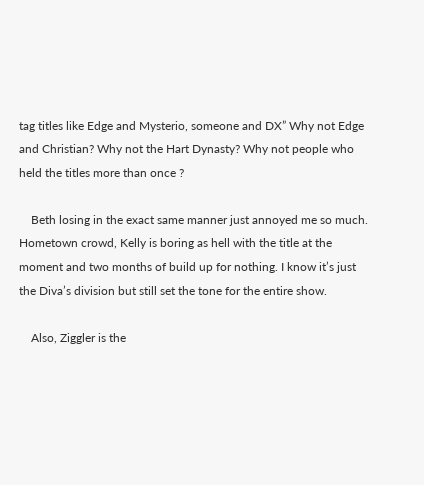tag titles like Edge and Mysterio, someone and DX” Why not Edge and Christian? Why not the Hart Dynasty? Why not people who held the titles more than once ?

    Beth losing in the exact same manner just annoyed me so much. Hometown crowd, Kelly is boring as hell with the title at the moment and two months of build up for nothing. I know it’s just the Diva’s division but still set the tone for the entire show.

    Also, Ziggler is the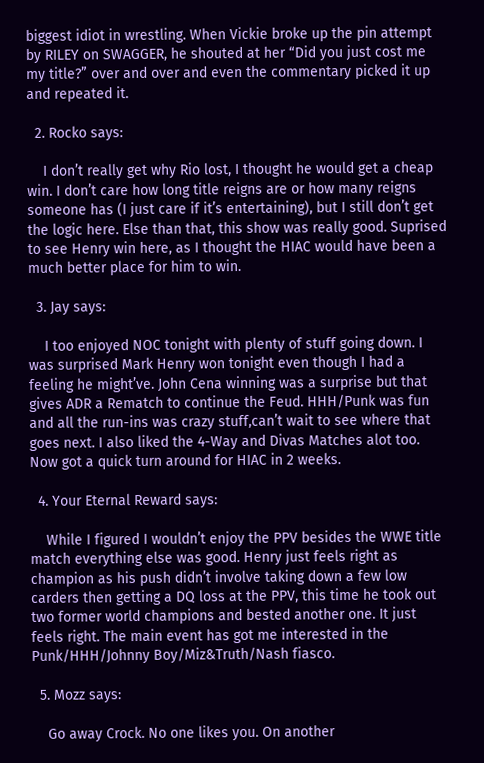biggest idiot in wrestling. When Vickie broke up the pin attempt by RILEY on SWAGGER, he shouted at her “Did you just cost me my title?” over and over and even the commentary picked it up and repeated it.

  2. Rocko says:

    I don’t really get why Rio lost, I thought he would get a cheap win. I don’t care how long title reigns are or how many reigns someone has (I just care if it’s entertaining), but I still don’t get the logic here. Else than that, this show was really good. Suprised to see Henry win here, as I thought the HIAC would have been a much better place for him to win.

  3. Jay says:

    I too enjoyed NOC tonight with plenty of stuff going down. I was surprised Mark Henry won tonight even though I had a feeling he might’ve. John Cena winning was a surprise but that gives ADR a Rematch to continue the Feud. HHH/Punk was fun and all the run-ins was crazy stuff,can’t wait to see where that goes next. I also liked the 4-Way and Divas Matches alot too. Now got a quick turn around for HIAC in 2 weeks.

  4. Your Eternal Reward says:

    While I figured I wouldn’t enjoy the PPV besides the WWE title match everything else was good. Henry just feels right as champion as his push didn’t involve taking down a few low carders then getting a DQ loss at the PPV, this time he took out two former world champions and bested another one. It just feels right. The main event has got me interested in the Punk/HHH/Johnny Boy/Miz&Truth/Nash fiasco.

  5. Mozz says:

    Go away Crock. No one likes you. On another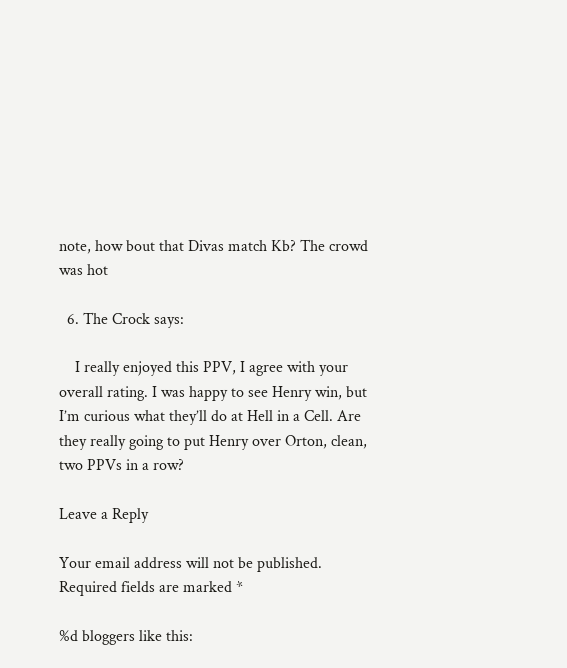note, how bout that Divas match Kb? The crowd was hot

  6. The Crock says:

    I really enjoyed this PPV, I agree with your overall rating. I was happy to see Henry win, but I’m curious what they’ll do at Hell in a Cell. Are they really going to put Henry over Orton, clean, two PPVs in a row?

Leave a Reply

Your email address will not be published. Required fields are marked *

%d bloggers like this: